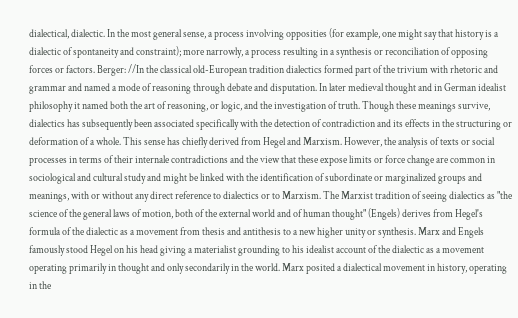dialectical, dialectic. In the most general sense, a process involving opposities (for example, one might say that history is a dialectic of spontaneity and constraint); more narrowly, a process resulting in a synthesis or reconciliation of opposing forces or factors. Berger: //In the classical old-European tradition dialectics formed part of the trivium with rhetoric and grammar and named a mode of reasoning through debate and disputation. In later medieval thought and in German idealist philosophy it named both the art of reasoning, or logic, and the investigation of truth. Though these meanings survive, dialectics has subsequently been associated specifically with the detection of contradiction and its effects in the structuring or deformation of a whole. This sense has chiefly derived from Hegel and Marxism. However, the analysis of texts or social processes in terms of their internale contradictions and the view that these expose limits or force change are common in sociological and cultural study and might be linked with the identification of subordinate or marginalized groups and meanings, with or without any direct reference to dialectics or to Marxism. The Marxist tradition of seeing dialectics as "the science of the general laws of motion, both of the external world and of human thought" (Engels) derives from Hegel's formula of the dialectic as a movement from thesis and antithesis to a new higher unity or synthesis. Marx and Engels famously stood Hegel on his head giving a materialist grounding to his idealist account of the dialectic as a movement operating primarily in thought and only secondarily in the world. Marx posited a dialectical movement in history, operating in the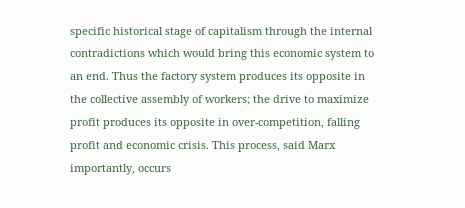specific historical stage of capitalism through the internal contradictions which would bring this economic system to an end. Thus the factory system produces its opposite in the collective assembly of workers; the drive to maximize profit produces its opposite in over-competition, falling profit and economic crisis. This process, said Marx importantly, occurs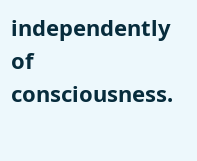independently of consciousness.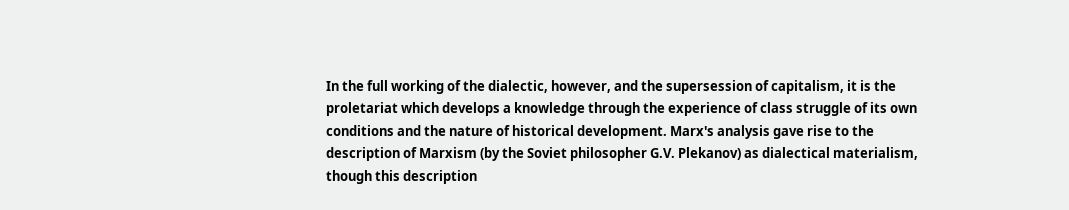In the full working of the dialectic, however, and the supersession of capitalism, it is the proletariat which develops a knowledge through the experience of class struggle of its own conditions and the nature of historical development. Marx's analysis gave rise to the description of Marxism (by the Soviet philosopher G.V. Plekanov) as dialectical materialism, though this description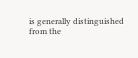is generally distinguished from the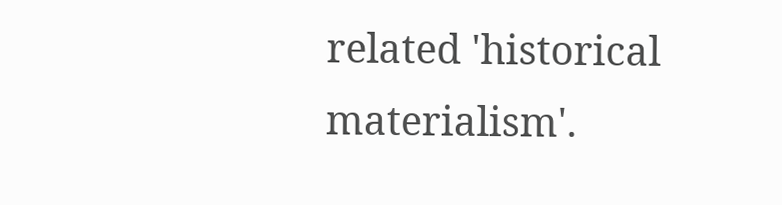related 'historical materialism'.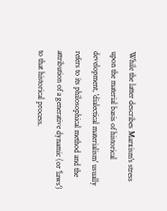While the latter describes Marxism's stress upon the material basis of historical development, 'dialectical materialism' usually refers to its philosophical method and the attribution of a generative dynamic (or 'laws') to that historical process.